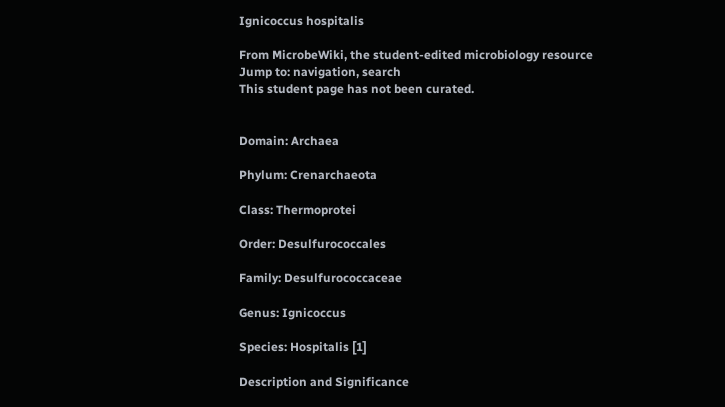Ignicoccus hospitalis

From MicrobeWiki, the student-edited microbiology resource
Jump to: navigation, search
This student page has not been curated.


Domain: Archaea

Phylum: Crenarchaeota

Class: Thermoprotei

Order: Desulfurococcales

Family: Desulfurococcaceae

Genus: Ignicoccus

Species: Hospitalis [1]

Description and Significance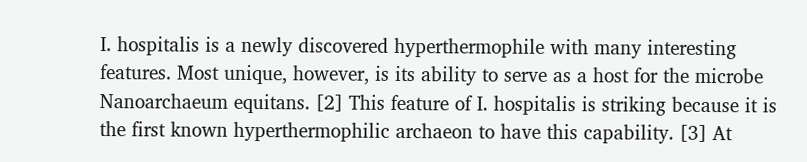I. hospitalis is a newly discovered hyperthermophile with many interesting features. Most unique, however, is its ability to serve as a host for the microbe Nanoarchaeum equitans. [2] This feature of I. hospitalis is striking because it is the first known hyperthermophilic archaeon to have this capability. [3] At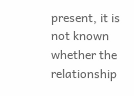present, it is not known whether the relationship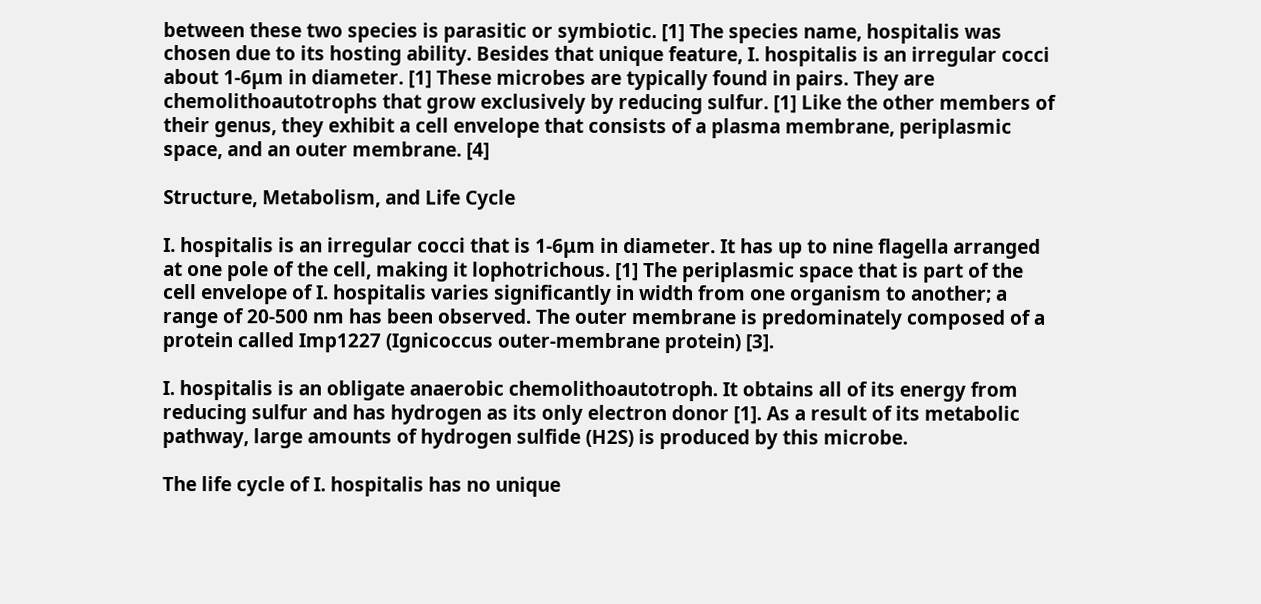between these two species is parasitic or symbiotic. [1] The species name, hospitalis was chosen due to its hosting ability. Besides that unique feature, I. hospitalis is an irregular cocci about 1-6μm in diameter. [1] These microbes are typically found in pairs. They are chemolithoautotrophs that grow exclusively by reducing sulfur. [1] Like the other members of their genus, they exhibit a cell envelope that consists of a plasma membrane, periplasmic space, and an outer membrane. [4]

Structure, Metabolism, and Life Cycle

I. hospitalis is an irregular cocci that is 1-6μm in diameter. It has up to nine flagella arranged at one pole of the cell, making it lophotrichous. [1] The periplasmic space that is part of the cell envelope of I. hospitalis varies significantly in width from one organism to another; a range of 20-500 nm has been observed. The outer membrane is predominately composed of a protein called Imp1227 (Ignicoccus outer-membrane protein) [3].

I. hospitalis is an obligate anaerobic chemolithoautotroph. It obtains all of its energy from reducing sulfur and has hydrogen as its only electron donor [1]. As a result of its metabolic pathway, large amounts of hydrogen sulfide (H2S) is produced by this microbe.

The life cycle of I. hospitalis has no unique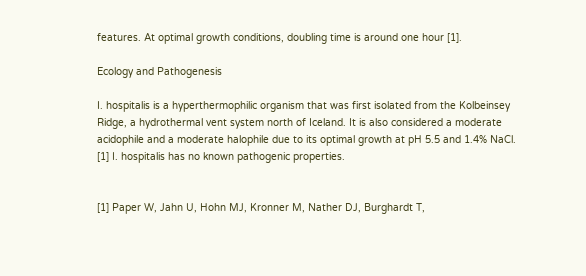features. At optimal growth conditions, doubling time is around one hour [1].

Ecology and Pathogenesis

I. hospitalis is a hyperthermophilic organism that was first isolated from the Kolbeinsey Ridge, a hydrothermal vent system north of Iceland. It is also considered a moderate acidophile and a moderate halophile due to its optimal growth at pH 5.5 and 1.4% NaCl. [1] I. hospitalis has no known pathogenic properties.


[1] Paper W, Jahn U, Hohn MJ, Kronner M, Nather DJ, Burghardt T,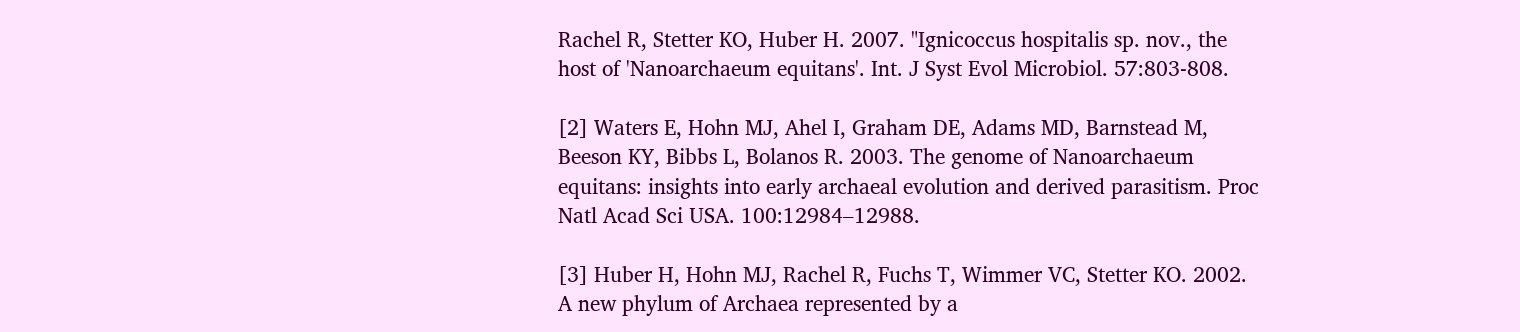Rachel R, Stetter KO, Huber H. 2007. "Ignicoccus hospitalis sp. nov., the host of 'Nanoarchaeum equitans'. Int. J Syst Evol Microbiol. 57:803-808.

[2] Waters E, Hohn MJ, Ahel I, Graham DE, Adams MD, Barnstead M, Beeson KY, Bibbs L, Bolanos R. 2003. The genome of Nanoarchaeum equitans: insights into early archaeal evolution and derived parasitism. Proc Natl Acad Sci USA. 100:12984–12988.

[3] Huber H, Hohn MJ, Rachel R, Fuchs T, Wimmer VC, Stetter KO. 2002. A new phylum of Archaea represented by a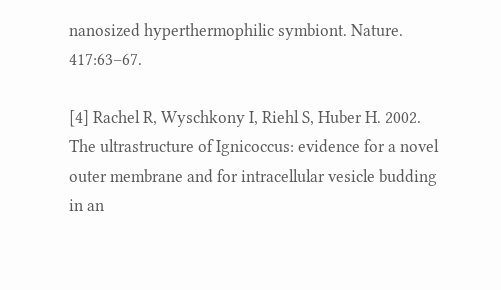nanosized hyperthermophilic symbiont. Nature. 417:63–67.

[4] Rachel R, Wyschkony I, Riehl S, Huber H. 2002. The ultrastructure of Ignicoccus: evidence for a novel outer membrane and for intracellular vesicle budding in an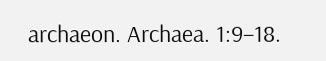archaeon. Archaea. 1:9–18.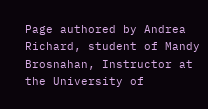Page authored by Andrea Richard, student of Mandy Brosnahan, Instructor at the University of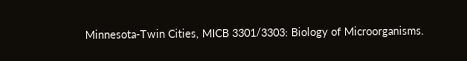Minnesota-Twin Cities, MICB 3301/3303: Biology of Microorganisms.